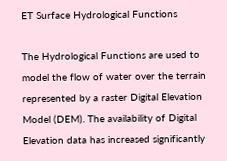ET Surface Hydrological Functions

The Hydrological Functions are used to model the flow of water over the terrain represented by a raster Digital Elevation Model (DEM). The availability of Digital Elevation data has increased significantly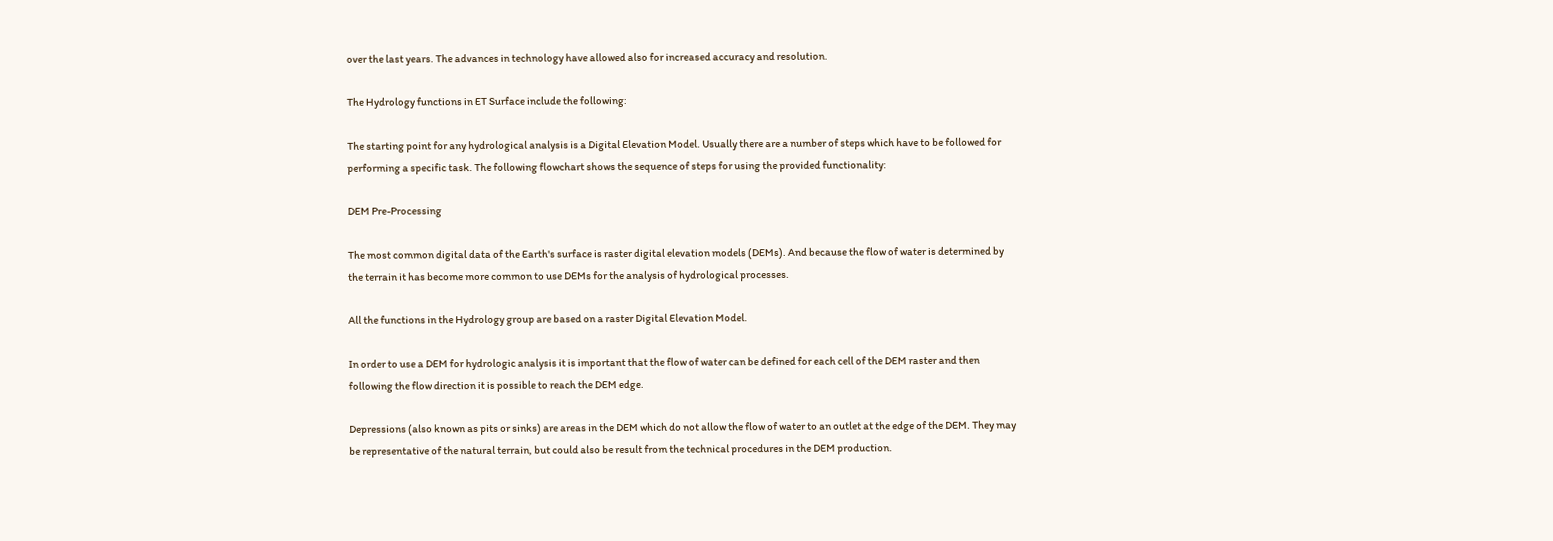over the last years. The advances in technology have allowed also for increased accuracy and resolution.

The Hydrology functions in ET Surface include the following:

The starting point for any hydrological analysis is a Digital Elevation Model. Usually there are a number of steps which have to be followed for performing a specific task. The following flowchart shows the sequence of steps for using the provided functionality:

DEM Pre-Processing

The most common digital data of the Earth's surface is raster digital elevation models (DEMs). And because the flow of water is determined by the terrain it has become more common to use DEMs for the analysis of hydrological processes.

All the functions in the Hydrology group are based on a raster Digital Elevation Model.

In order to use a DEM for hydrologic analysis it is important that the flow of water can be defined for each cell of the DEM raster and then following the flow direction it is possible to reach the DEM edge.

Depressions (also known as pits or sinks) are areas in the DEM which do not allow the flow of water to an outlet at the edge of the DEM. They may be representative of the natural terrain, but could also be result from the technical procedures in the DEM production.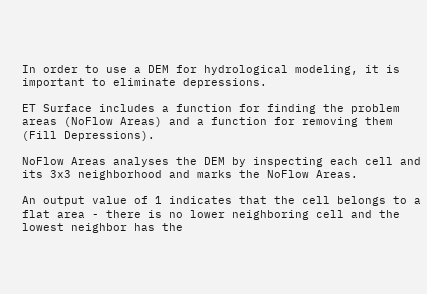In order to use a DEM for hydrological modeling, it is important to eliminate depressions.

ET Surface includes a function for finding the problem areas (NoFlow Areas) and a function for removing them (Fill Depressions).

NoFlow Areas analyses the DEM by inspecting each cell and its 3x3 neighborhood and marks the NoFlow Areas.

An output value of 1 indicates that the cell belongs to a flat area - there is no lower neighboring cell and the lowest neighbor has the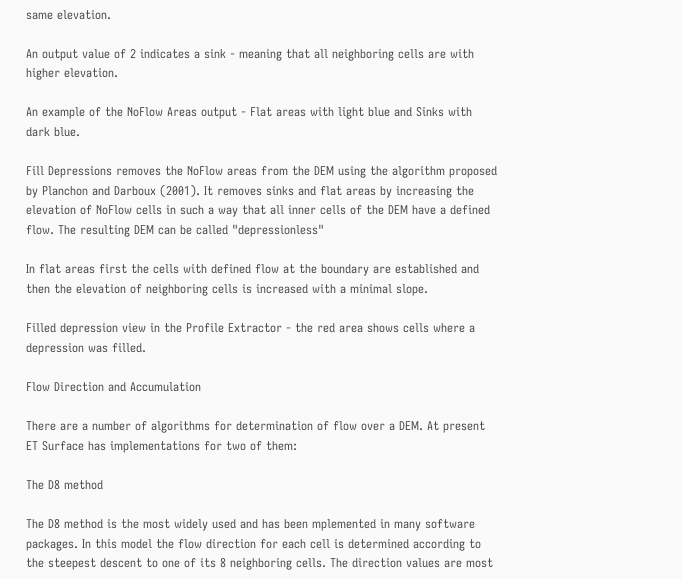same elevation.

An output value of 2 indicates a sink - meaning that all neighboring cells are with higher elevation.

An example of the NoFlow Areas output - Flat areas with light blue and Sinks with dark blue.

Fill Depressions removes the NoFlow areas from the DEM using the algorithm proposed by Planchon and Darboux (2001). It removes sinks and flat areas by increasing the elevation of NoFlow cells in such a way that all inner cells of the DEM have a defined flow. The resulting DEM can be called "depressionless"

In flat areas first the cells with defined flow at the boundary are established and then the elevation of neighboring cells is increased with a minimal slope.

Filled depression view in the Profile Extractor - the red area shows cells where a depression was filled.

Flow Direction and Accumulation

There are a number of algorithms for determination of flow over a DEM. At present ET Surface has implementations for two of them:

The D8 method

The D8 method is the most widely used and has been mplemented in many software packages. In this model the flow direction for each cell is determined according to the steepest descent to one of its 8 neighboring cells. The direction values are most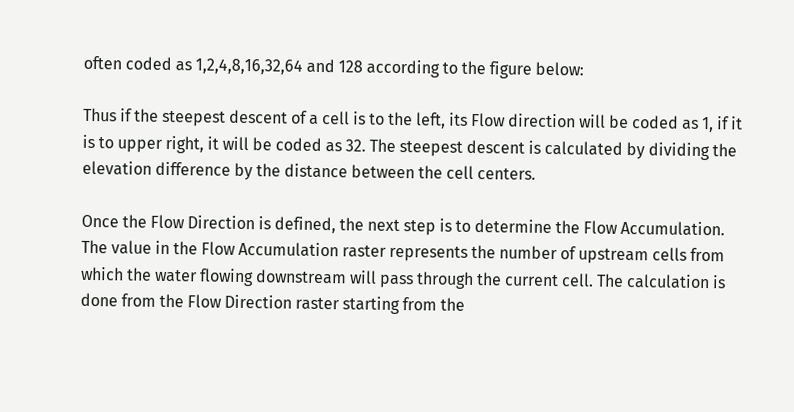often coded as 1,2,4,8,16,32,64 and 128 according to the figure below:

Thus if the steepest descent of a cell is to the left, its Flow direction will be coded as 1, if it is to upper right, it will be coded as 32. The steepest descent is calculated by dividing the elevation difference by the distance between the cell centers.

Once the Flow Direction is defined, the next step is to determine the Flow Accumulation. The value in the Flow Accumulation raster represents the number of upstream cells from which the water flowing downstream will pass through the current cell. The calculation is done from the Flow Direction raster starting from the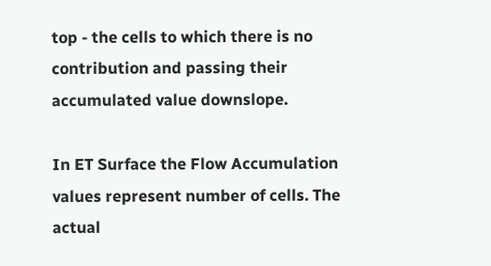top - the cells to which there is no contribution and passing their accumulated value downslope.

In ET Surface the Flow Accumulation values represent number of cells. The actual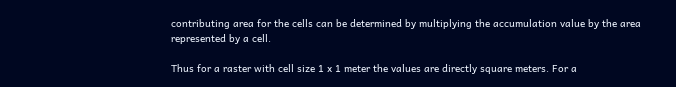contributing area for the cells can be determined by multiplying the accumulation value by the area represented by a cell.

Thus for a raster with cell size 1 x 1 meter the values are directly square meters. For a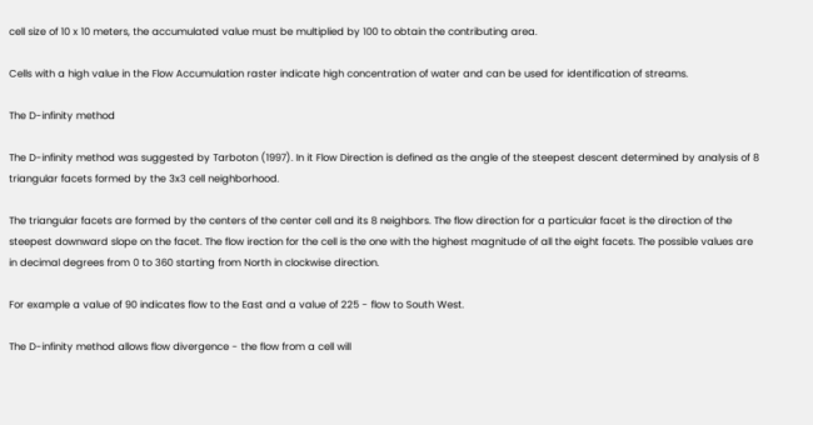cell size of 10 x 10 meters, the accumulated value must be multiplied by 100 to obtain the contributing area.

Cells with a high value in the Flow Accumulation raster indicate high concentration of water and can be used for identification of streams.

The D-infinity method

The D-infinity method was suggested by Tarboton (1997). In it Flow Direction is defined as the angle of the steepest descent determined by analysis of 8 triangular facets formed by the 3x3 cell neighborhood.

The triangular facets are formed by the centers of the center cell and its 8 neighbors. The flow direction for a particular facet is the direction of the steepest downward slope on the facet. The flow irection for the cell is the one with the highest magnitude of all the eight facets. The possible values are in decimal degrees from 0 to 360 starting from North in clockwise direction.

For example a value of 90 indicates flow to the East and a value of 225 - flow to South West.

The D-infinity method allows flow divergence - the flow from a cell will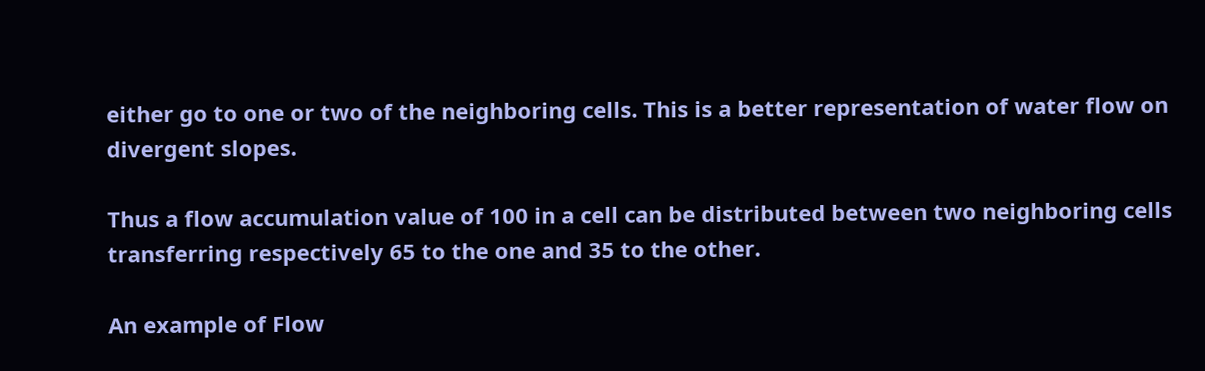either go to one or two of the neighboring cells. This is a better representation of water flow on divergent slopes.

Thus a flow accumulation value of 100 in a cell can be distributed between two neighboring cells transferring respectively 65 to the one and 35 to the other.

An example of Flow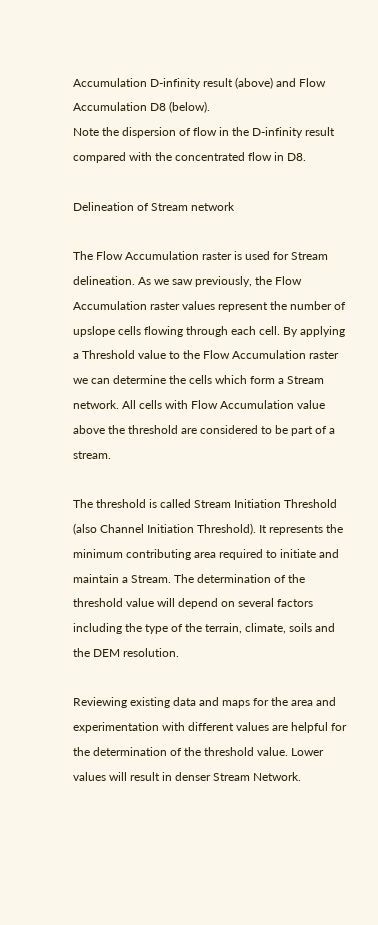Accumulation D-infinity result (above) and Flow Accumulation D8 (below).
Note the dispersion of flow in the D-infinity result compared with the concentrated flow in D8.

Delineation of Stream network

The Flow Accumulation raster is used for Stream delineation. As we saw previously, the Flow Accumulation raster values represent the number of upslope cells flowing through each cell. By applying a Threshold value to the Flow Accumulation raster we can determine the cells which form a Stream network. All cells with Flow Accumulation value above the threshold are considered to be part of a stream.

The threshold is called Stream Initiation Threshold (also Channel Initiation Threshold). It represents the minimum contributing area required to initiate and maintain a Stream. The determination of the threshold value will depend on several factors including the type of the terrain, climate, soils and the DEM resolution.

Reviewing existing data and maps for the area and experimentation with different values are helpful for the determination of the threshold value. Lower values will result in denser Stream Network.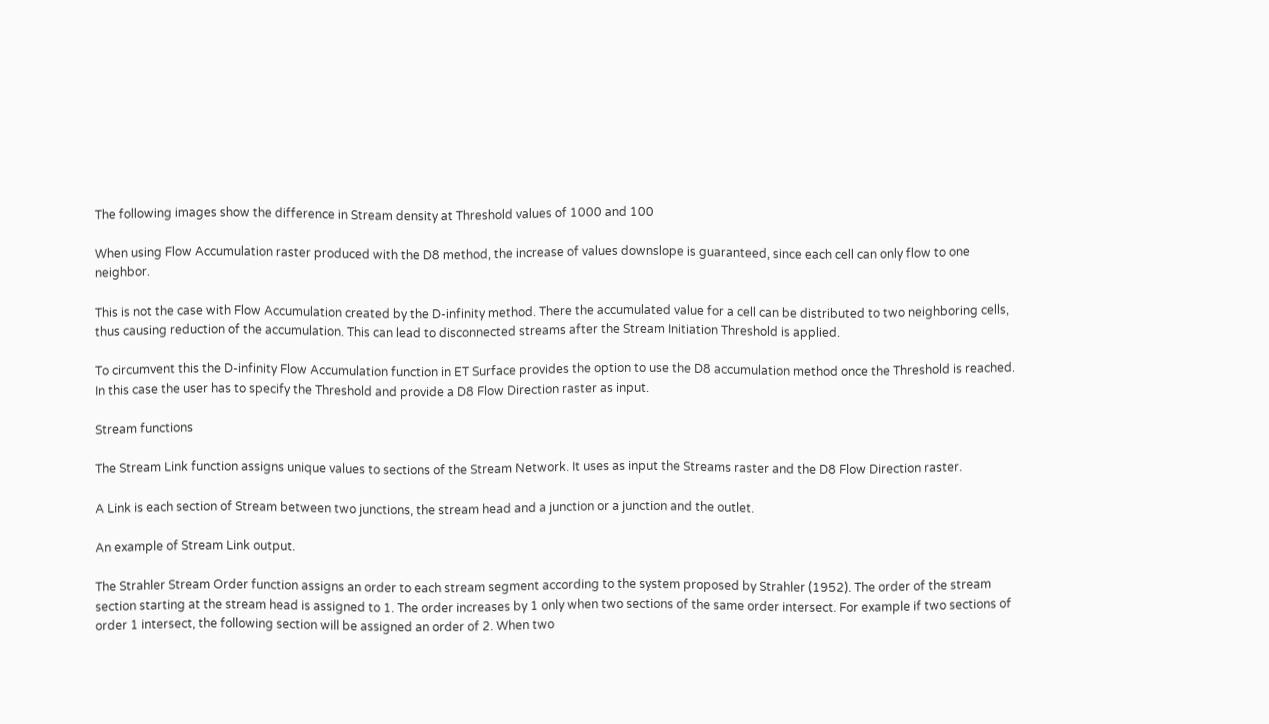The following images show the difference in Stream density at Threshold values of 1000 and 100

When using Flow Accumulation raster produced with the D8 method, the increase of values downslope is guaranteed, since each cell can only flow to one neighbor.

This is not the case with Flow Accumulation created by the D-infinity method. There the accumulated value for a cell can be distributed to two neighboring cells, thus causing reduction of the accumulation. This can lead to disconnected streams after the Stream Initiation Threshold is applied.

To circumvent this the D-infinity Flow Accumulation function in ET Surface provides the option to use the D8 accumulation method once the Threshold is reached. In this case the user has to specify the Threshold and provide a D8 Flow Direction raster as input.

Stream functions

The Stream Link function assigns unique values to sections of the Stream Network. It uses as input the Streams raster and the D8 Flow Direction raster.

A Link is each section of Stream between two junctions, the stream head and a junction or a junction and the outlet.

An example of Stream Link output.

The Strahler Stream Order function assigns an order to each stream segment according to the system proposed by Strahler (1952). The order of the stream section starting at the stream head is assigned to 1. The order increases by 1 only when two sections of the same order intersect. For example if two sections of order 1 intersect, the following section will be assigned an order of 2. When two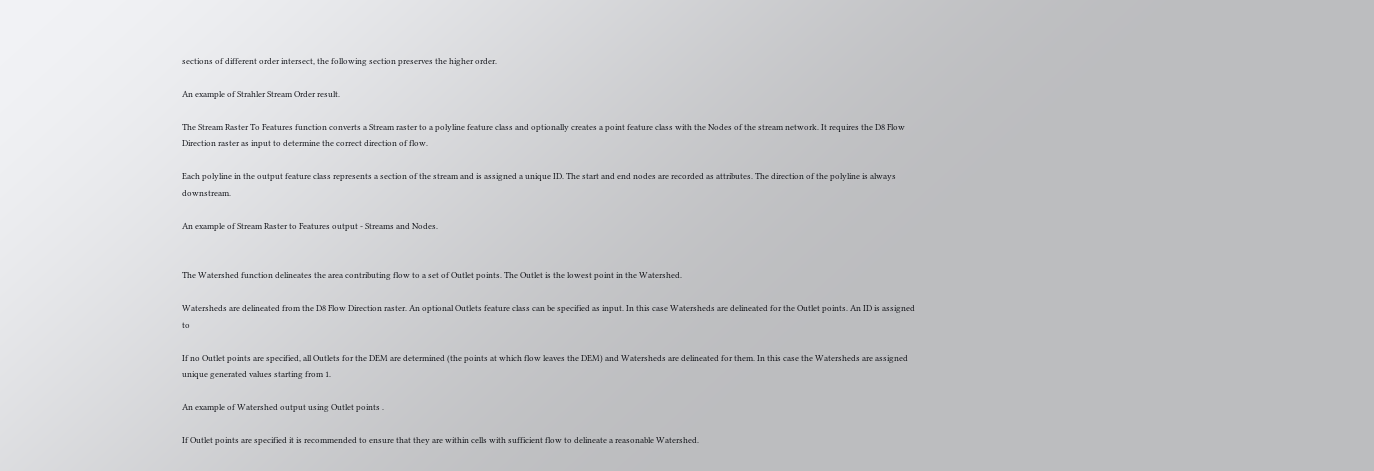sections of different order intersect, the following section preserves the higher order.

An example of Strahler Stream Order result.

The Stream Raster To Features function converts a Stream raster to a polyline feature class and optionally creates a point feature class with the Nodes of the stream network. It requires the D8 Flow Direction raster as input to determine the correct direction of flow.

Each polyline in the output feature class represents a section of the stream and is assigned a unique ID. The start and end nodes are recorded as attributes. The direction of the polyline is always downstream.

An example of Stream Raster to Features output - Streams and Nodes.


The Watershed function delineates the area contributing flow to a set of Outlet points. The Outlet is the lowest point in the Watershed.

Watersheds are delineated from the D8 Flow Direction raster. An optional Outlets feature class can be specified as input. In this case Watersheds are delineated for the Outlet points. An ID is assigned to

If no Outlet points are specified, all Outlets for the DEM are determined (the points at which flow leaves the DEM) and Watersheds are delineated for them. In this case the Watersheds are assigned unique generated values starting from 1.

An example of Watershed output using Outlet points .

If Outlet points are specified it is recommended to ensure that they are within cells with sufficient flow to delineate a reasonable Watershed.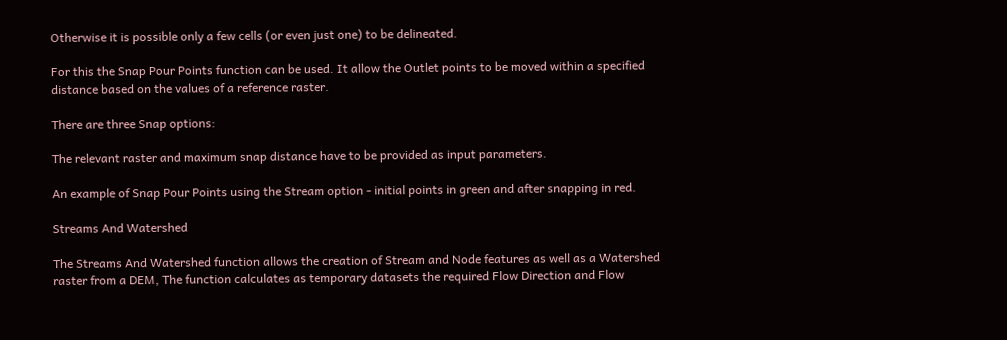Otherwise it is possible only a few cells (or even just one) to be delineated.

For this the Snap Pour Points function can be used. It allow the Outlet points to be moved within a specified distance based on the values of a reference raster.

There are three Snap options:

The relevant raster and maximum snap distance have to be provided as input parameters.

An example of Snap Pour Points using the Stream option - initial points in green and after snapping in red.

Streams And Watershed

The Streams And Watershed function allows the creation of Stream and Node features as well as a Watershed raster from a DEM, The function calculates as temporary datasets the required Flow Direction and Flow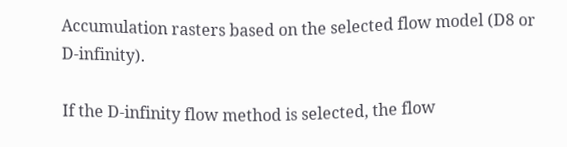Accumulation rasters based on the selected flow model (D8 or D-infinity).

If the D-infinity flow method is selected, the flow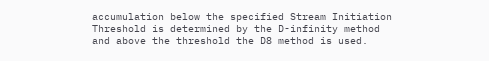accumulation below the specified Stream Initiation Threshold is determined by the D-infinity method and above the threshold the D8 method is used.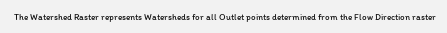The Watershed Raster represents Watersheds for all Outlet points determined from the Flow Direction raster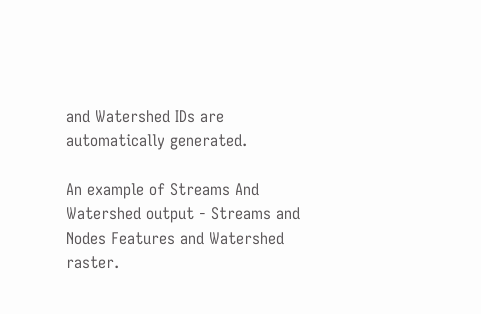and Watershed IDs are automatically generated.

An example of Streams And Watershed output - Streams and Nodes Features and Watershed raster.